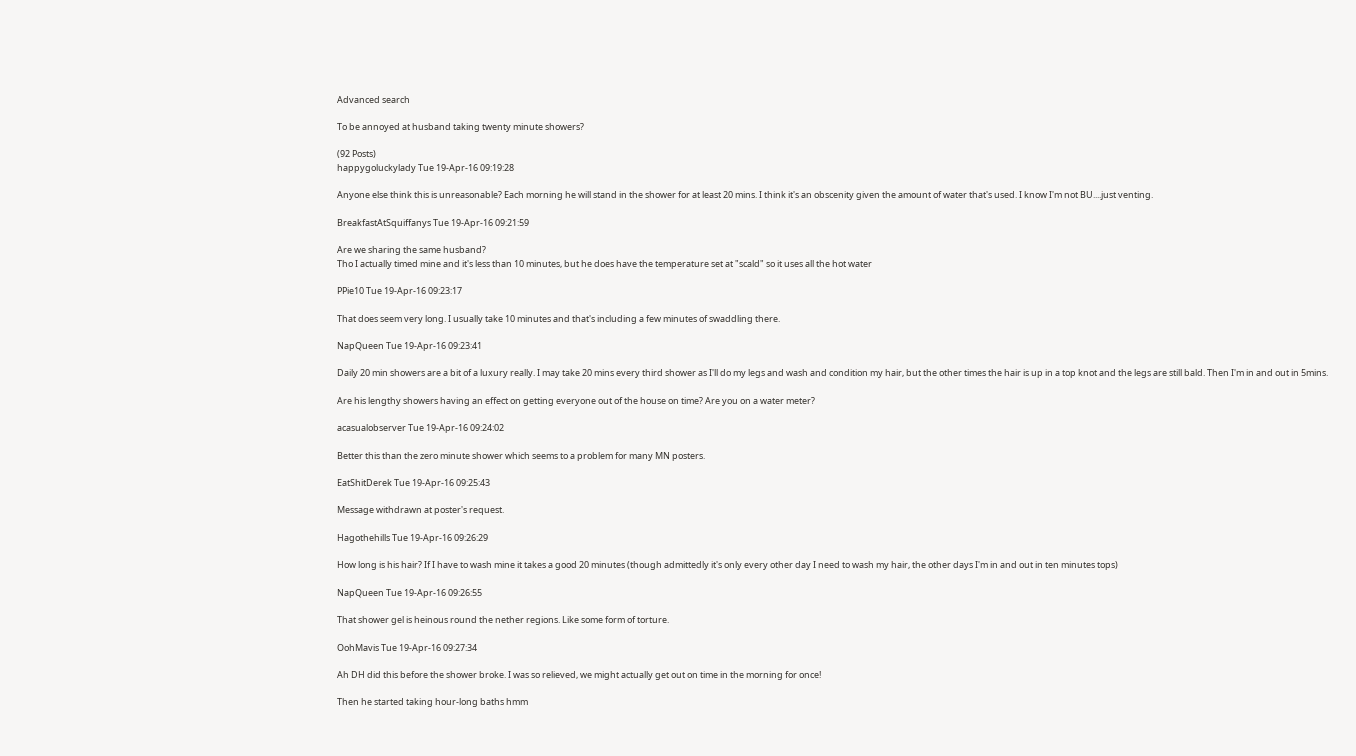Advanced search

To be annoyed at husband taking twenty minute showers?

(92 Posts)
happygoluckylady Tue 19-Apr-16 09:19:28

Anyone else think this is unreasonable? Each morning he will stand in the shower for at least 20 mins. I think it's an obscenity given the amount of water that's used. I know I'm not BU....just venting.

BreakfastAtSquiffanys Tue 19-Apr-16 09:21:59

Are we sharing the same husband?
Tho I actually timed mine and it's less than 10 minutes, but he does have the temperature set at "scald" so it uses all the hot water

PPie10 Tue 19-Apr-16 09:23:17

That does seem very long. I usually take 10 minutes and that's including a few minutes of swaddling there.

NapQueen Tue 19-Apr-16 09:23:41

Daily 20 min showers are a bit of a luxury really. I may take 20 mins every third shower as I'll do my legs and wash and condition my hair, but the other times the hair is up in a top knot and the legs are still bald. Then I'm in and out in 5mins.

Are his lengthy showers having an effect on getting everyone out of the house on time? Are you on a water meter?

acasualobserver Tue 19-Apr-16 09:24:02

Better this than the zero minute shower which seems to a problem for many MN posters.

EatShitDerek Tue 19-Apr-16 09:25:43

Message withdrawn at poster's request.

Hagothehills Tue 19-Apr-16 09:26:29

How long is his hair? If I have to wash mine it takes a good 20 minutes (though admittedly it's only every other day I need to wash my hair, the other days I'm in and out in ten minutes tops)

NapQueen Tue 19-Apr-16 09:26:55

That shower gel is heinous round the nether regions. Like some form of torture.

OohMavis Tue 19-Apr-16 09:27:34

Ah DH did this before the shower broke. I was so relieved, we might actually get out on time in the morning for once!

Then he started taking hour-long baths hmm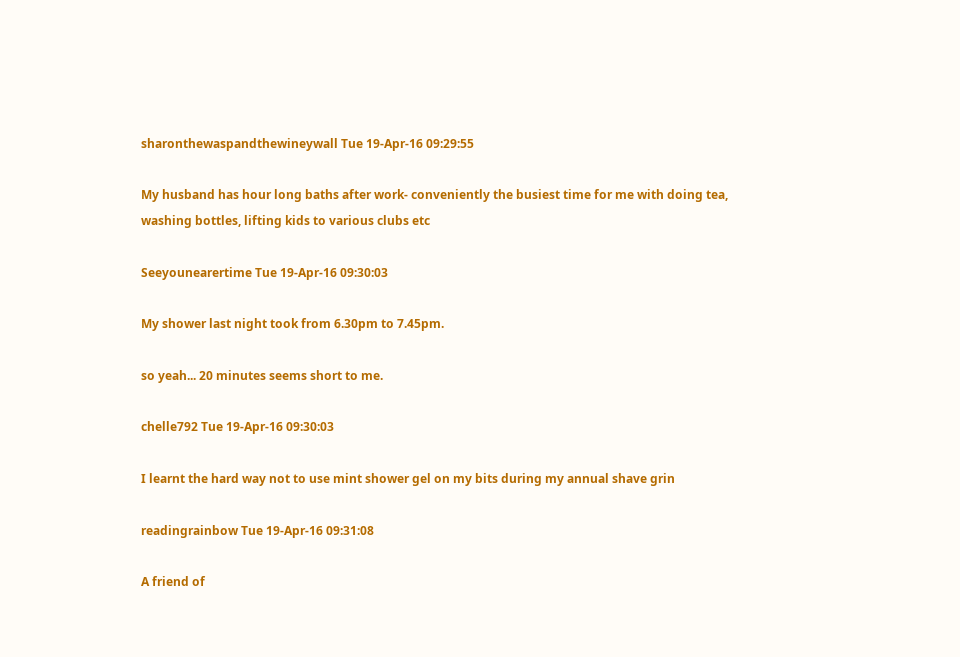sharonthewaspandthewineywall Tue 19-Apr-16 09:29:55

My husband has hour long baths after work- conveniently the busiest time for me with doing tea, washing bottles, lifting kids to various clubs etc

Seeyounearertime Tue 19-Apr-16 09:30:03

My shower last night took from 6.30pm to 7.45pm.

so yeah... 20 minutes seems short to me.

chelle792 Tue 19-Apr-16 09:30:03

I learnt the hard way not to use mint shower gel on my bits during my annual shave grin

readingrainbow Tue 19-Apr-16 09:31:08

A friend of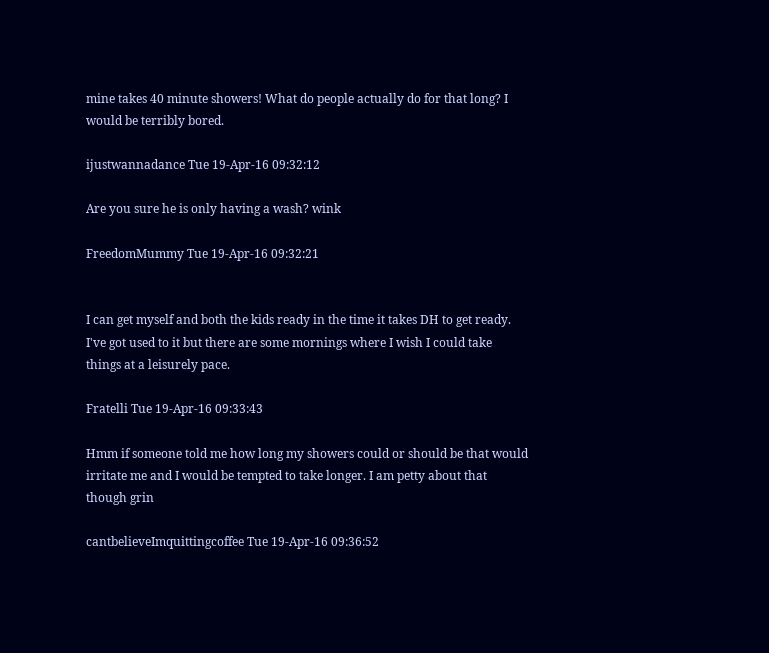mine takes 40 minute showers! What do people actually do for that long? I would be terribly bored.

ijustwannadance Tue 19-Apr-16 09:32:12

Are you sure he is only having a wash? wink

FreedomMummy Tue 19-Apr-16 09:32:21


I can get myself and both the kids ready in the time it takes DH to get ready. I've got used to it but there are some mornings where I wish I could take things at a leisurely pace.

Fratelli Tue 19-Apr-16 09:33:43

Hmm if someone told me how long my showers could or should be that would irritate me and I would be tempted to take longer. I am petty about that though grin

cantbelieveImquittingcoffee Tue 19-Apr-16 09:36:52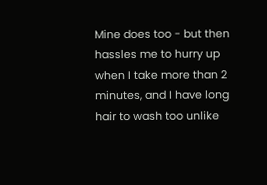Mine does too - but then hassles me to hurry up when I take more than 2 minutes, and I have long hair to wash too unlike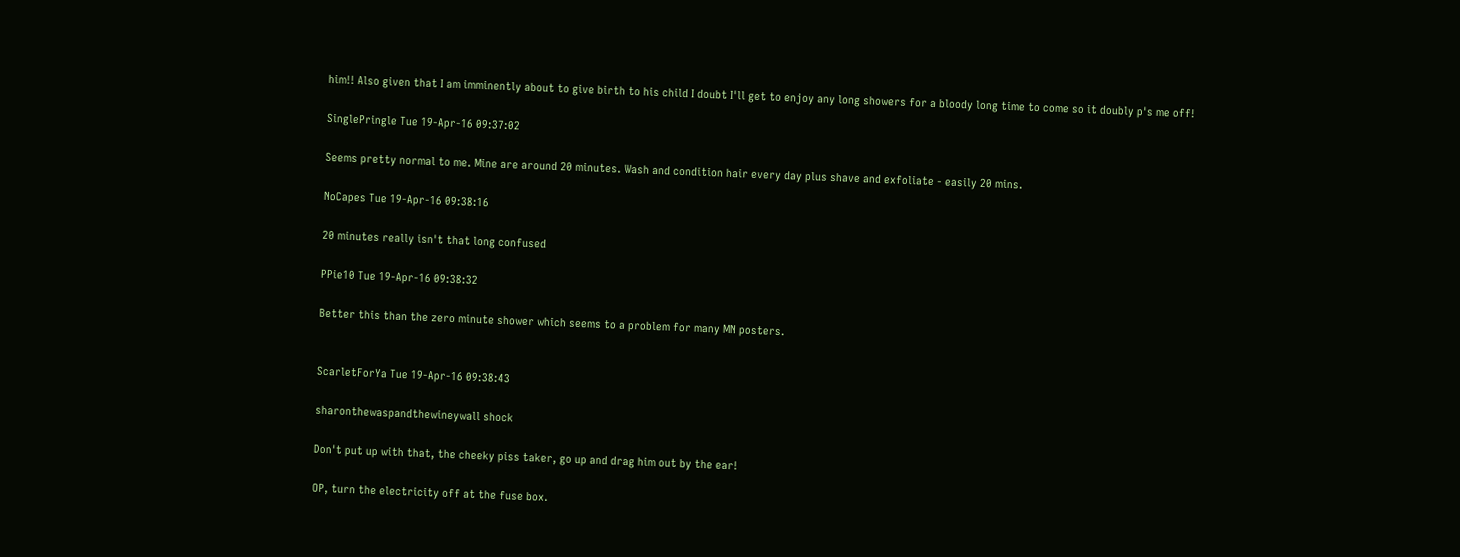him!! Also given that I am imminently about to give birth to his child I doubt I'll get to enjoy any long showers for a bloody long time to come so it doubly p's me off!

SinglePringle Tue 19-Apr-16 09:37:02

Seems pretty normal to me. Mine are around 20 minutes. Wash and condition hair every day plus shave and exfoliate - easily 20 mins.

NoCapes Tue 19-Apr-16 09:38:16

20 minutes really isn't that long confused

PPie10 Tue 19-Apr-16 09:38:32

Better this than the zero minute shower which seems to a problem for many MN posters.


ScarletForYa Tue 19-Apr-16 09:38:43

sharonthewaspandthewineywall shock

Don't put up with that, the cheeky piss taker, go up and drag him out by the ear!

OP, turn the electricity off at the fuse box.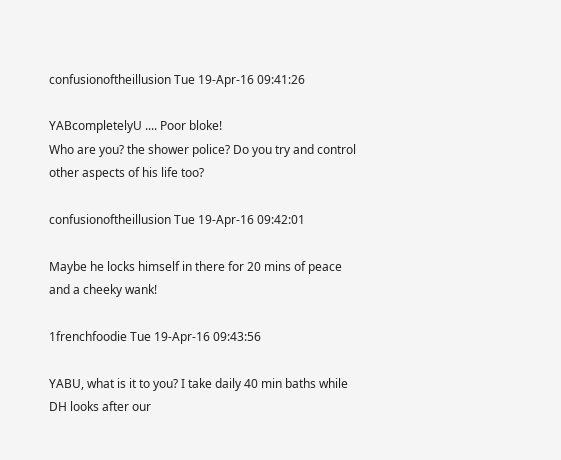confusionoftheillusion Tue 19-Apr-16 09:41:26

YABcompletelyU .... Poor bloke!
Who are you? the shower police? Do you try and control other aspects of his life too?

confusionoftheillusion Tue 19-Apr-16 09:42:01

Maybe he locks himself in there for 20 mins of peace and a cheeky wank!

1frenchfoodie Tue 19-Apr-16 09:43:56

YABU, what is it to you? I take daily 40 min baths while DH looks after our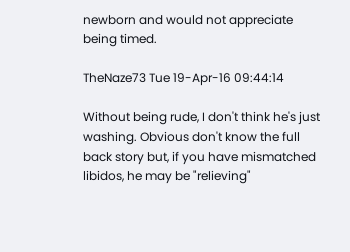newborn and would not appreciate being timed.

TheNaze73 Tue 19-Apr-16 09:44:14

Without being rude, I don't think he's just washing. Obvious don't know the full back story but, if you have mismatched libidos, he may be "relieving"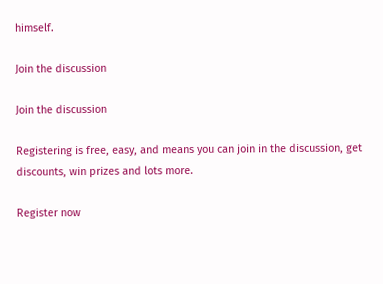himself.

Join the discussion

Join the discussion

Registering is free, easy, and means you can join in the discussion, get discounts, win prizes and lots more.

Register now